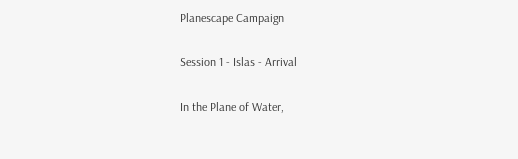Planescape Campaign

Session 1 - Islas - Arrival

In the Plane of Water,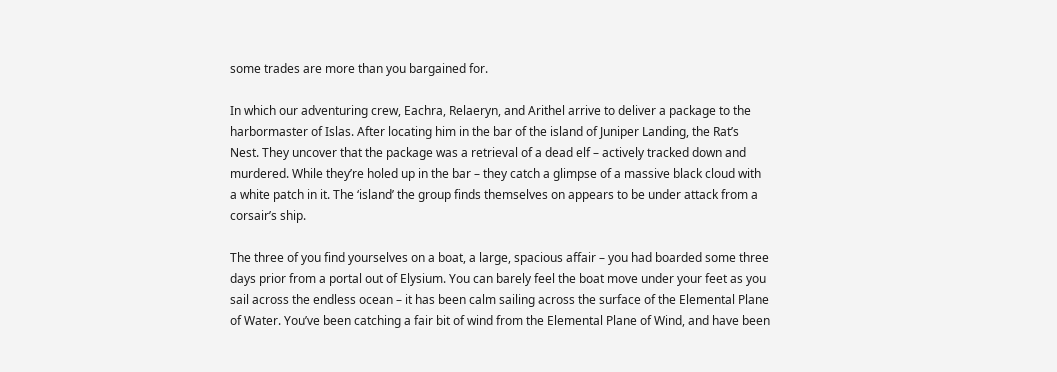some trades are more than you bargained for.

In which our adventuring crew, Eachra, Relaeryn, and Arithel arrive to deliver a package to the harbormaster of Islas. After locating him in the bar of the island of Juniper Landing, the Rat’s Nest. They uncover that the package was a retrieval of a dead elf – actively tracked down and murdered. While they’re holed up in the bar – they catch a glimpse of a massive black cloud with a white patch in it. The ‘island’ the group finds themselves on appears to be under attack from a corsair’s ship.

The three of you find yourselves on a boat, a large, spacious affair – you had boarded some three days prior from a portal out of Elysium. You can barely feel the boat move under your feet as you sail across the endless ocean – it has been calm sailing across the surface of the Elemental Plane of Water. You’ve been catching a fair bit of wind from the Elemental Plane of Wind, and have been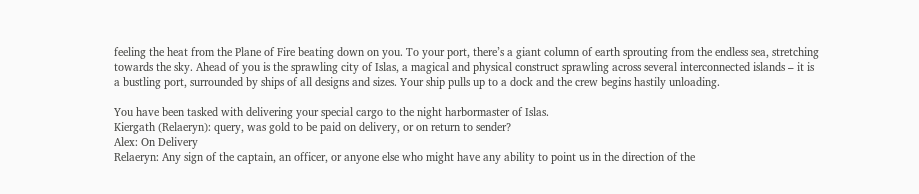feeling the heat from the Plane of Fire beating down on you. To your port, there’s a giant column of earth sprouting from the endless sea, stretching towards the sky. Ahead of you is the sprawling city of Islas, a magical and physical construct sprawling across several interconnected islands – it is a bustling port, surrounded by ships of all designs and sizes. Your ship pulls up to a dock and the crew begins hastily unloading.

You have been tasked with delivering your special cargo to the night harbormaster of Islas.
Kiergath (Relaeryn): query, was gold to be paid on delivery, or on return to sender?
Alex: On Delivery
Relaeryn: Any sign of the captain, an officer, or anyone else who might have any ability to point us in the direction of the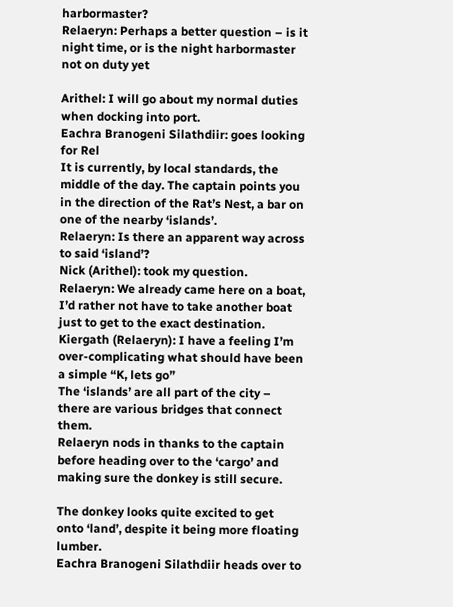harbormaster?
Relaeryn: Perhaps a better question – is it night time, or is the night harbormaster not on duty yet

Arithel: I will go about my normal duties when docking into port.
Eachra Branogeni Silathdiir: goes looking for Rel
It is currently, by local standards, the middle of the day. The captain points you in the direction of the Rat’s Nest, a bar on one of the nearby ‘islands’.
Relaeryn: Is there an apparent way across to said ‘island’?
Nick (Arithel): took my question.
Relaeryn: We already came here on a boat, I’d rather not have to take another boat just to get to the exact destination.
Kiergath (Relaeryn): I have a feeling I’m over-complicating what should have been a simple “K, lets go”
The ‘islands’ are all part of the city – there are various bridges that connect them.
Relaeryn nods in thanks to the captain before heading over to the ‘cargo’ and making sure the donkey is still secure.

The donkey looks quite excited to get onto ‘land’, despite it being more floating lumber.
Eachra Branogeni Silathdiir heads over to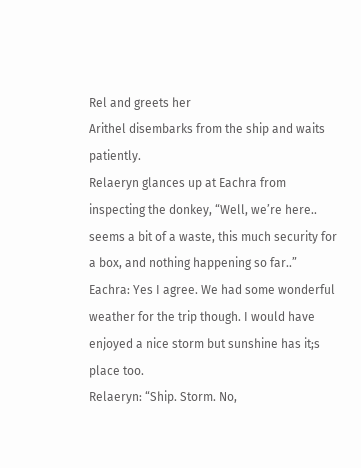Rel and greets her
Arithel disembarks from the ship and waits patiently.
Relaeryn glances up at Eachra from inspecting the donkey, “Well, we’re here.. seems a bit of a waste, this much security for a box, and nothing happening so far..”
Eachra: Yes I agree. We had some wonderful weather for the trip though. I would have enjoyed a nice storm but sunshine has it;s place too.
Relaeryn: “Ship. Storm. No,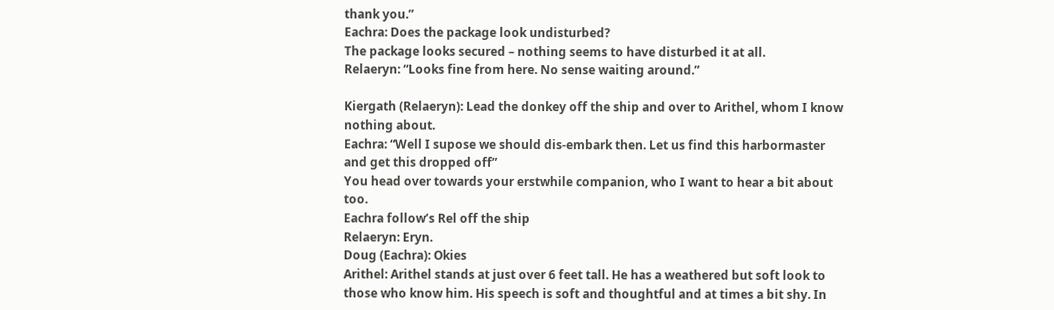thank you.”
Eachra: Does the package look undisturbed?
The package looks secured – nothing seems to have disturbed it at all.
Relaeryn: “Looks fine from here. No sense waiting around.”

Kiergath (Relaeryn): Lead the donkey off the ship and over to Arithel, whom I know nothing about.
Eachra: “Well I supose we should dis-embark then. Let us find this harbormaster and get this dropped off”
You head over towards your erstwhile companion, who I want to hear a bit about too.
Eachra follow’s Rel off the ship
Relaeryn: Eryn.
Doug (Eachra): Okies
Arithel: Arithel stands at just over 6 feet tall. He has a weathered but soft look to those who know him. His speech is soft and thoughtful and at times a bit shy. In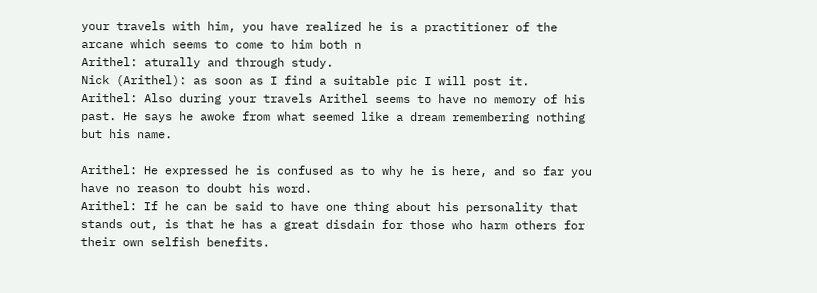your travels with him, you have realized he is a practitioner of the arcane which seems to come to him both n
Arithel: aturally and through study.
Nick (Arithel): as soon as I find a suitable pic I will post it.
Arithel: Also during your travels Arithel seems to have no memory of his past. He says he awoke from what seemed like a dream remembering nothing but his name.

Arithel: He expressed he is confused as to why he is here, and so far you have no reason to doubt his word.
Arithel: If he can be said to have one thing about his personality that stands out, is that he has a great disdain for those who harm others for their own selfish benefits.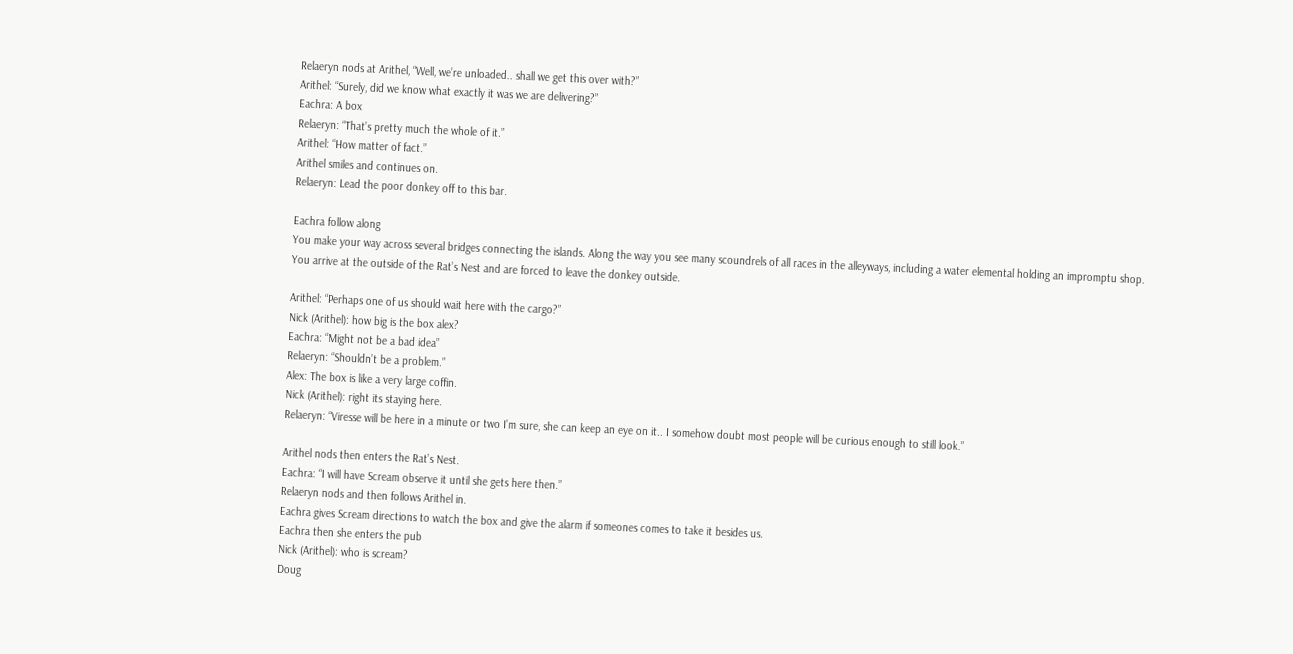Relaeryn nods at Arithel, “Well, we’re unloaded.. shall we get this over with?”
Arithel: “Surely, did we know what exactly it was we are delivering?”
Eachra: A box
Relaeryn: “That’s pretty much the whole of it.”
Arithel: “How matter of fact.”
Arithel smiles and continues on.
Relaeryn: Lead the poor donkey off to this bar.

Eachra follow along
You make your way across several bridges connecting the islands. Along the way you see many scoundrels of all races in the alleyways, including a water elemental holding an impromptu shop.
You arrive at the outside of the Rat’s Nest and are forced to leave the donkey outside.

Arithel: “Perhaps one of us should wait here with the cargo?”
Nick (Arithel): how big is the box alex?
Eachra: “Might not be a bad idea”
Relaeryn: “Shouldn’t be a problem.”
Alex: The box is like a very large coffin.
Nick (Arithel): right its staying here.
Relaeryn: “Viresse will be here in a minute or two I’m sure, she can keep an eye on it.. I somehow doubt most people will be curious enough to still look.”

Arithel nods then enters the Rat’s Nest.
Eachra: “I will have Scream observe it until she gets here then.”
Relaeryn nods and then follows Arithel in.
Eachra gives Scream directions to watch the box and give the alarm if someones comes to take it besides us.
Eachra then she enters the pub
Nick (Arithel): who is scream?
Doug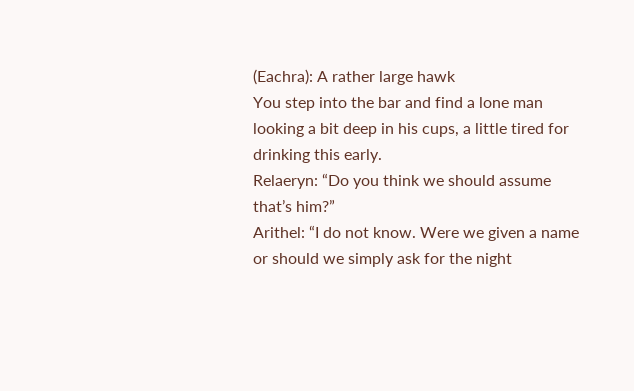(Eachra): A rather large hawk
You step into the bar and find a lone man looking a bit deep in his cups, a little tired for drinking this early.
Relaeryn: “Do you think we should assume that’s him?”
Arithel: “I do not know. Were we given a name or should we simply ask for the night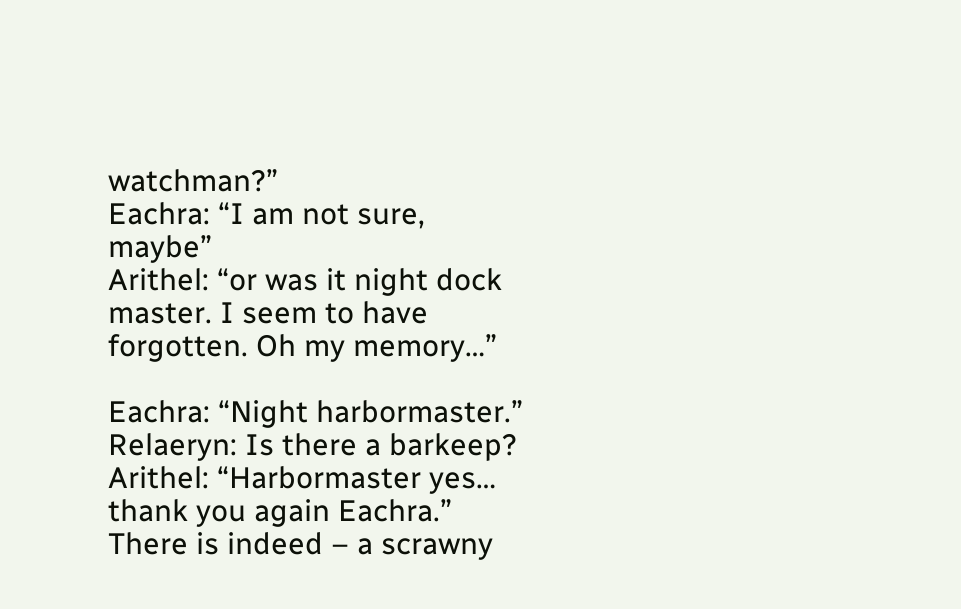watchman?”
Eachra: “I am not sure, maybe”
Arithel: “or was it night dock master. I seem to have forgotten. Oh my memory…”

Eachra: “Night harbormaster.”
Relaeryn: Is there a barkeep?
Arithel: “Harbormaster yes… thank you again Eachra.”
There is indeed – a scrawny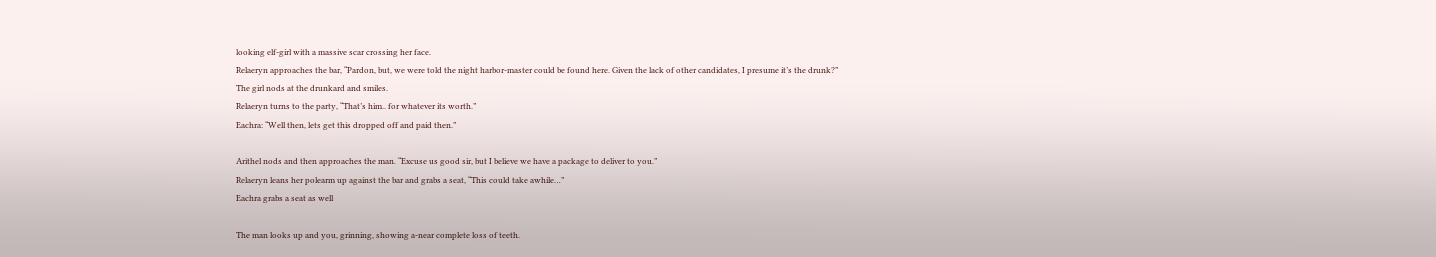looking elf-girl with a massive scar crossing her face.
Relaeryn approaches the bar, “Pardon, but, we were told the night harbor-master could be found here. Given the lack of other candidates, I presume it’s the drunk?”
The girl nods at the drunkard and smiles.
Relaeryn turns to the party, “That’s him.. for whatever its worth.”
Eachra: “Well then, lets get this dropped off and paid then.”

Arithel nods and then approaches the man. “Excuse us good sir, but I believe we have a package to deliver to you.”
Relaeryn leans her polearm up against the bar and grabs a seat, “This could take awhile…”
Eachra grabs a seat as well

The man looks up and you, grinning, showing a-near complete loss of teeth.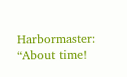Harbormaster: “About time!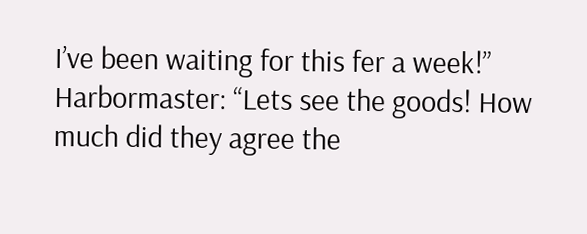I’ve been waiting for this fer a week!”
Harbormaster: “Lets see the goods! How much did they agree the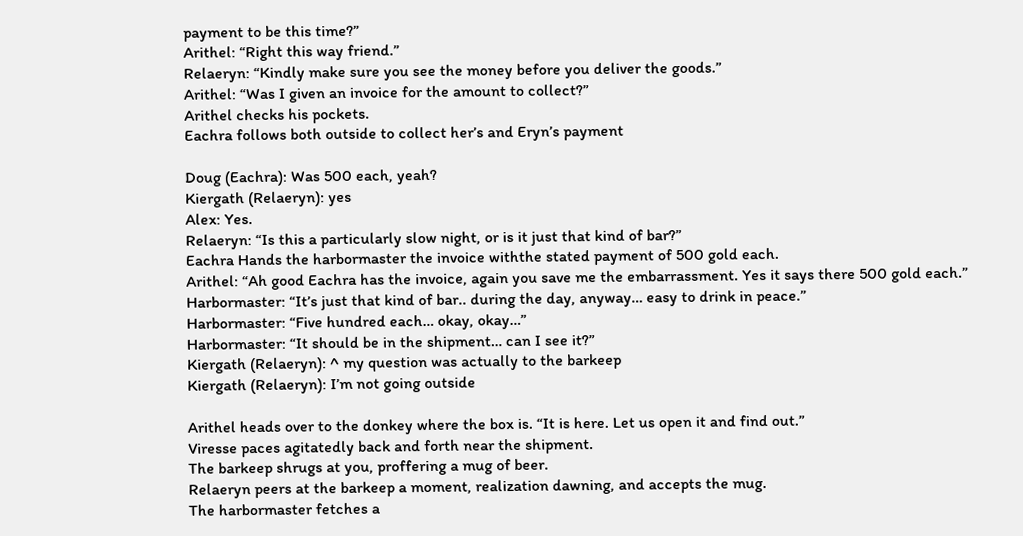payment to be this time?”
Arithel: “Right this way friend.”
Relaeryn: “Kindly make sure you see the money before you deliver the goods.”
Arithel: “Was I given an invoice for the amount to collect?”
Arithel checks his pockets.
Eachra follows both outside to collect her’s and Eryn’s payment

Doug (Eachra): Was 500 each, yeah?
Kiergath (Relaeryn): yes
Alex: Yes.
Relaeryn: “Is this a particularly slow night, or is it just that kind of bar?”
Eachra Hands the harbormaster the invoice withthe stated payment of 500 gold each.
Arithel: “Ah good Eachra has the invoice, again you save me the embarrassment. Yes it says there 500 gold each.”
Harbormaster: “It’s just that kind of bar.. during the day, anyway… easy to drink in peace.”
Harbormaster: “Five hundred each… okay, okay…”
Harbormaster: “It should be in the shipment… can I see it?”
Kiergath (Relaeryn): ^ my question was actually to the barkeep
Kiergath (Relaeryn): I’m not going outside

Arithel heads over to the donkey where the box is. “It is here. Let us open it and find out.”
Viresse paces agitatedly back and forth near the shipment.
The barkeep shrugs at you, proffering a mug of beer.
Relaeryn peers at the barkeep a moment, realization dawning, and accepts the mug.
The harbormaster fetches a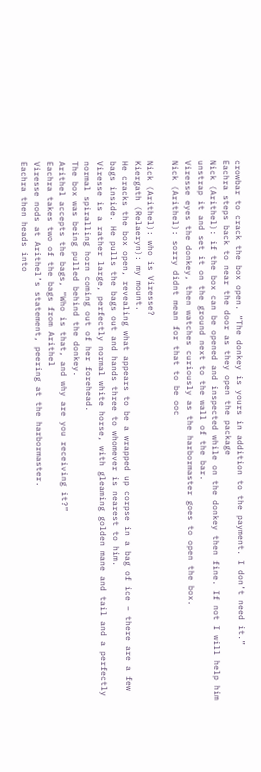crowbar to crack the box open. “The donkey is yours in addition to the payment. I don’t need it.”
Eachra steps back to near the door as they open the package
Nick (Arithel): if the box can be opened and inspected while on the donkey then fine. If not I will help him unstrap it and set it on the ground next to the wall of the bar.
Viresse eyes the donkey, then watches curiously as the harbormaster goes to open the box.
Nick (Arithel): sorry didnt mean for that to be ooc

Nick (Arithel): who is Viresse?
Kiergath (Relaeryn): my mount.
He cracks the box open, revealing what appears to be a wrapped up corpse in a bag of ice – there are a few bags inside. He pulls the bags out and hands three to whomever is nearest to him.
Viresse is a rather large, perfectly normal white horse, with gleaming golden mane and tail and a perfectly normal spiralling horn coming out of her forehead.
The box was being pulled behind the donkey.
Arithel accepts the bags, “Who is that, and why are you receiving it?”
Eachra takes two of the bags from Arithel
Viresse nods at Arithel’s statement, peering at the harbormaster.
Eachra then heads into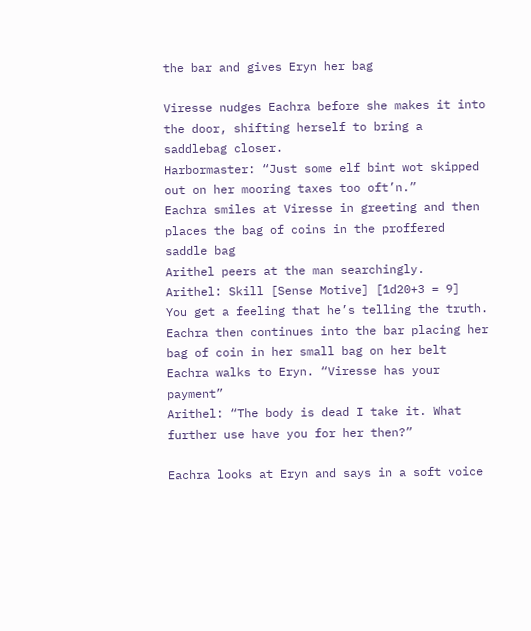the bar and gives Eryn her bag

Viresse nudges Eachra before she makes it into the door, shifting herself to bring a saddlebag closer.
Harbormaster: “Just some elf bint wot skipped out on her mooring taxes too oft’n.”
Eachra smiles at Viresse in greeting and then places the bag of coins in the proffered saddle bag
Arithel peers at the man searchingly.
Arithel: Skill [Sense Motive] [1d20+3 = 9]
You get a feeling that he’s telling the truth.
Eachra then continues into the bar placing her bag of coin in her small bag on her belt
Eachra walks to Eryn. “Viresse has your payment”
Arithel: “The body is dead I take it. What further use have you for her then?”

Eachra looks at Eryn and says in a soft voice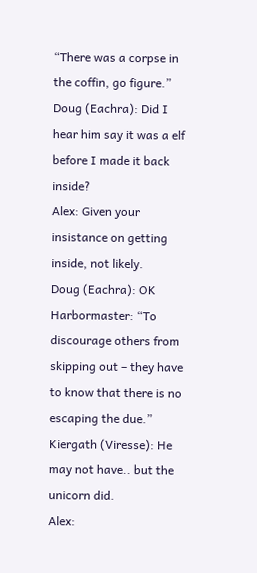“There was a corpse in the coffin, go figure.”
Doug (Eachra): Did I hear him say it was a elf before I made it back inside?
Alex: Given your insistance on getting inside, not likely.
Doug (Eachra): OK
Harbormaster: “To discourage others from skipping out – they have to know that there is no escaping the due.”
Kiergath (Viresse): He may not have.. but the unicorn did.
Alex: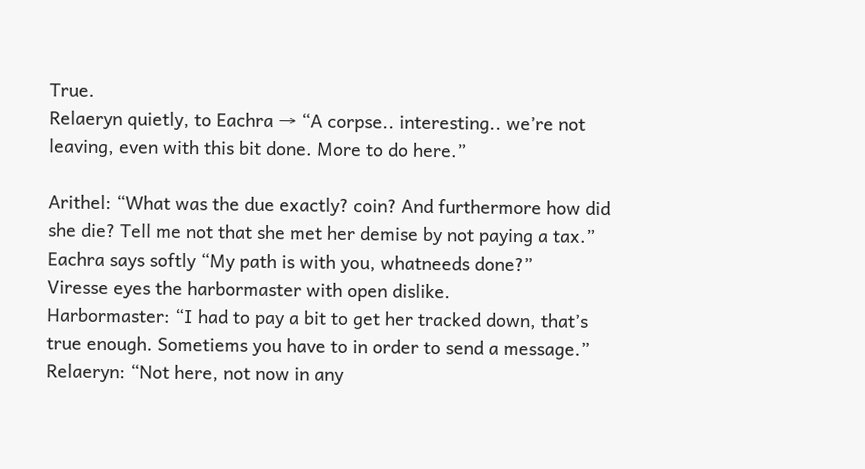True.
Relaeryn quietly, to Eachra → “A corpse.. interesting.. we’re not leaving, even with this bit done. More to do here.”

Arithel: “What was the due exactly? coin? And furthermore how did she die? Tell me not that she met her demise by not paying a tax.”
Eachra says softly “My path is with you, whatneeds done?”
Viresse eyes the harbormaster with open dislike.
Harbormaster: “I had to pay a bit to get her tracked down, that’s true enough. Sometiems you have to in order to send a message.”
Relaeryn: “Not here, not now in any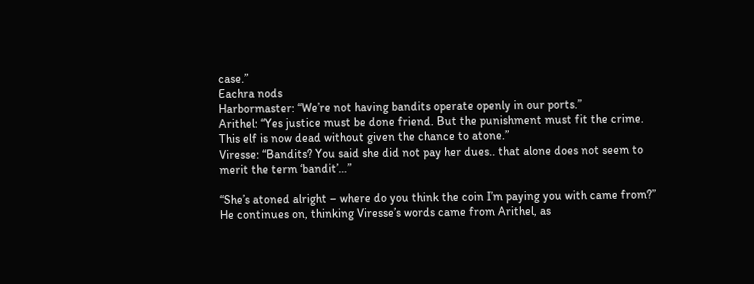case.”
Eachra nods
Harbormaster: “We’re not having bandits operate openly in our ports.”
Arithel: “Yes justice must be done friend. But the punishment must fit the crime. This elf is now dead without given the chance to atone.”
Viresse: “Bandits? You said she did not pay her dues.. that alone does not seem to merit the term ‘bandit’…”

“She’s atoned alright – where do you think the coin I’m paying you with came from?” He continues on, thinking Viresse’s words came from Arithel, as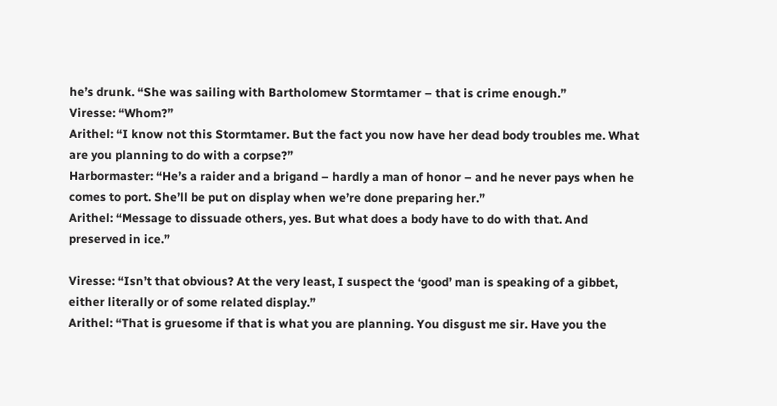he’s drunk. “She was sailing with Bartholomew Stormtamer – that is crime enough.”
Viresse: “Whom?”
Arithel: “I know not this Stormtamer. But the fact you now have her dead body troubles me. What are you planning to do with a corpse?”
Harbormaster: “He’s a raider and a brigand – hardly a man of honor – and he never pays when he comes to port. She’ll be put on display when we’re done preparing her.”
Arithel: “Message to dissuade others, yes. But what does a body have to do with that. And preserved in ice.”

Viresse: “Isn’t that obvious? At the very least, I suspect the ‘good’ man is speaking of a gibbet, either literally or of some related display.”
Arithel: “That is gruesome if that is what you are planning. You disgust me sir. Have you the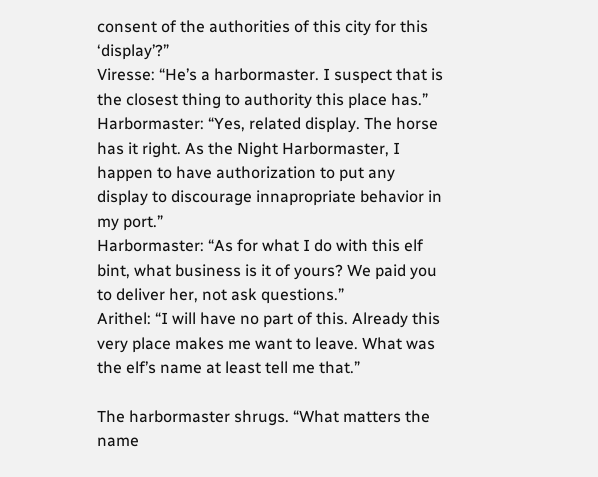consent of the authorities of this city for this ‘display’?”
Viresse: “He’s a harbormaster. I suspect that is the closest thing to authority this place has.”
Harbormaster: “Yes, related display. The horse has it right. As the Night Harbormaster, I happen to have authorization to put any display to discourage innapropriate behavior in my port.”
Harbormaster: “As for what I do with this elf bint, what business is it of yours? We paid you to deliver her, not ask questions.”
Arithel: “I will have no part of this. Already this very place makes me want to leave. What was the elf’s name at least tell me that.”

The harbormaster shrugs. “What matters the name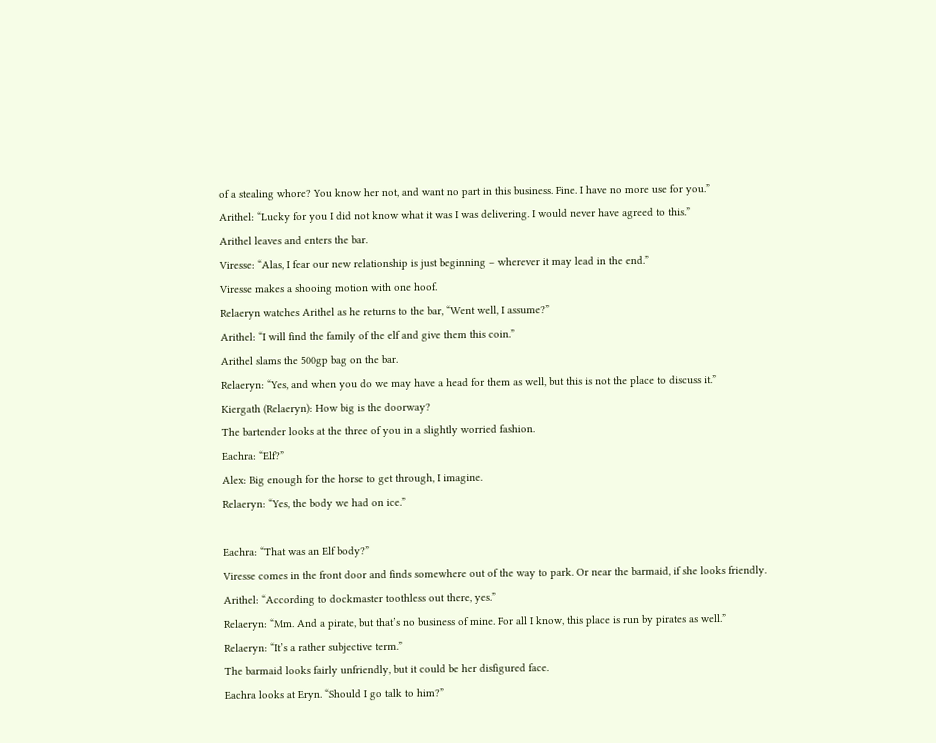of a stealing whore? You know her not, and want no part in this business. Fine. I have no more use for you.”
Arithel: “Lucky for you I did not know what it was I was delivering. I would never have agreed to this.”
Arithel leaves and enters the bar.
Viresse: “Alas, I fear our new relationship is just beginning – wherever it may lead in the end.”
Viresse makes a shooing motion with one hoof.
Relaeryn watches Arithel as he returns to the bar, “Went well, I assume?”
Arithel: “I will find the family of the elf and give them this coin.”
Arithel slams the 500gp bag on the bar.
Relaeryn: “Yes, and when you do we may have a head for them as well, but this is not the place to discuss it.”
Kiergath (Relaeryn): How big is the doorway?
The bartender looks at the three of you in a slightly worried fashion.
Eachra: “Elf?”
Alex: Big enough for the horse to get through, I imagine.
Relaeryn: “Yes, the body we had on ice.”

Eachra: “That was an Elf body?”
Viresse comes in the front door and finds somewhere out of the way to park. Or near the barmaid, if she looks friendly.
Arithel: “According to dockmaster toothless out there, yes.”
Relaeryn: “Mm. And a pirate, but that’s no business of mine. For all I know, this place is run by pirates as well.”
Relaeryn: “It’s a rather subjective term.”
The barmaid looks fairly unfriendly, but it could be her disfigured face.
Eachra looks at Eryn. “Should I go talk to him?”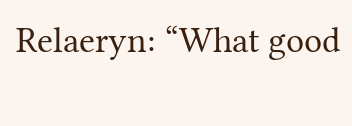Relaeryn: “What good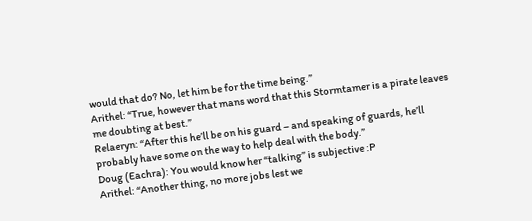would that do? No, let him be for the time being.”
Arithel: “True, however that mans word that this Stormtamer is a pirate leaves me doubting at best.”
Relaeryn: “After this he’ll be on his guard – and speaking of guards, he’ll probably have some on the way to help deal with the body.”
Doug (Eachra): You would know her “talking” is subjective :P
Arithel: “Another thing, no more jobs lest we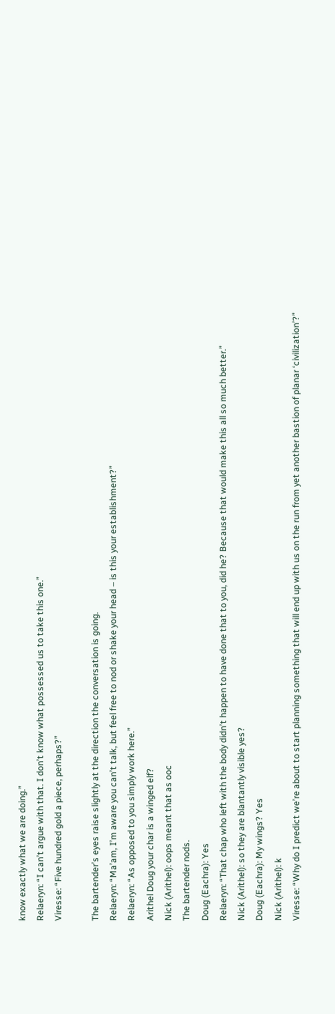know exactly what we are doing.”
Relaeryn: “I can’t argue with that. I don’t know what possessed us to take this one.”
Viresse: “Five hundred gold a piece, perhaps?”

The bartender’s eyes raise slightly at the direction the conversation is going.
Relaeryn: “Ma’am, I’m aware you can’t talk, but feel free to nod or shake your head – is this your establishment?”
Relaeryn: “As opposed to you simply work here.”
Arithel Doug your char is a winged elf?
Nick (Arithel): oops meant that as ooc
The bartender nods.
Doug (Eachra): Yes
Relaeryn: “That chap who left with the body didn’t happen to have done that to you, did he? Because that would make this all so much better.”
Nick (Arithel): so they are blantantly visible yes?
Doug (Eachra): My wings? Yes
Nick (Arithel): k
Viresse: “Why do I predict we’re about to start planning something that will end up with us on the run from yet another bastion of planar ‘civilization’?”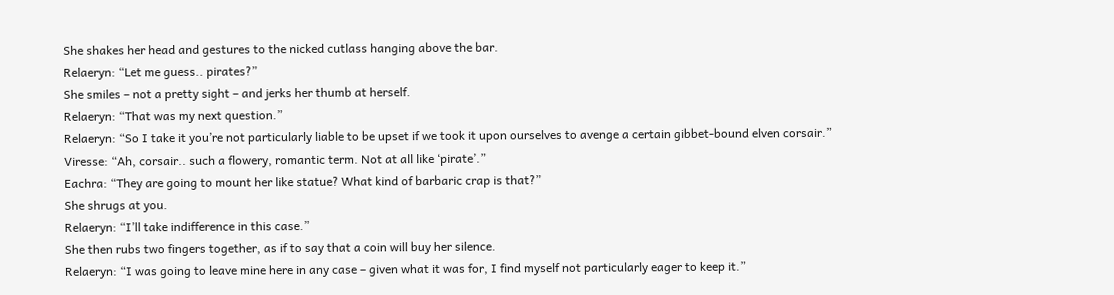She shakes her head and gestures to the nicked cutlass hanging above the bar.
Relaeryn: “Let me guess.. pirates?”
She smiles – not a pretty sight – and jerks her thumb at herself.
Relaeryn: “That was my next question.”
Relaeryn: “So I take it you’re not particularly liable to be upset if we took it upon ourselves to avenge a certain gibbet-bound elven corsair.”
Viresse: “Ah, corsair.. such a flowery, romantic term. Not at all like ‘pirate’.”
Eachra: “They are going to mount her like statue? What kind of barbaric crap is that?”
She shrugs at you.
Relaeryn: “I’ll take indifference in this case.”
She then rubs two fingers together, as if to say that a coin will buy her silence.
Relaeryn: “I was going to leave mine here in any case – given what it was for, I find myself not particularly eager to keep it.”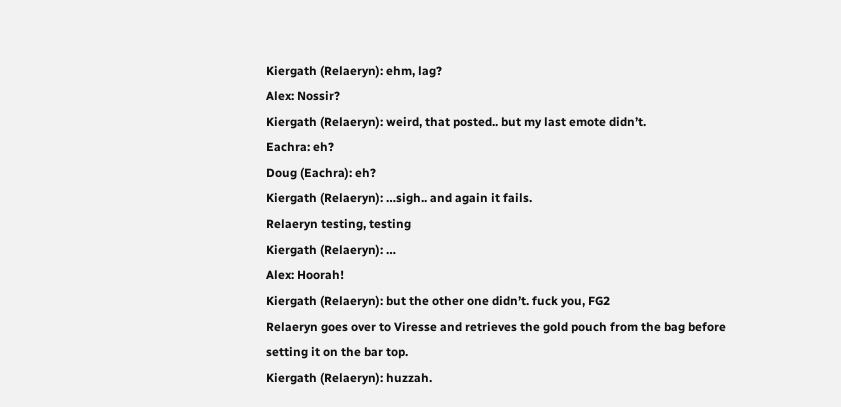Kiergath (Relaeryn): ehm, lag?
Alex: Nossir?
Kiergath (Relaeryn): weird, that posted.. but my last emote didn’t.
Eachra: eh?
Doug (Eachra): eh?
Kiergath (Relaeryn): …sigh.. and again it fails.
Relaeryn testing, testing
Kiergath (Relaeryn): …
Alex: Hoorah!
Kiergath (Relaeryn): but the other one didn’t. fuck you, FG2
Relaeryn goes over to Viresse and retrieves the gold pouch from the bag before setting it on the bar top.
Kiergath (Relaeryn): huzzah.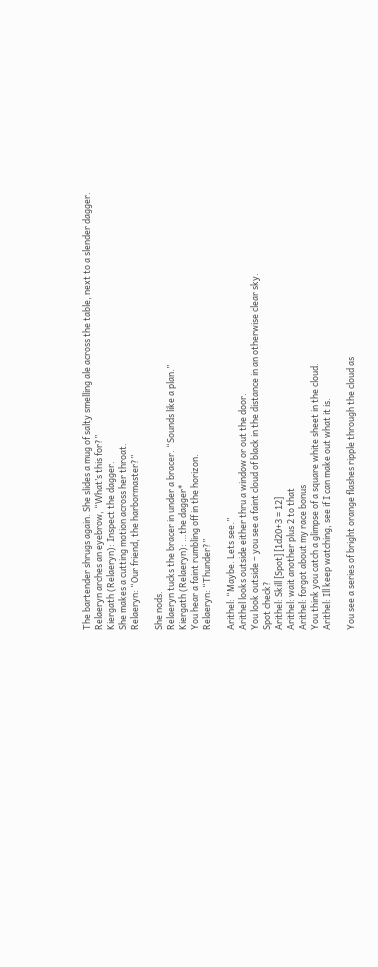The bartender shrugs again. She slides a mug of salty smelling ale across the table, next to a slender dagger.
Relaeryn arches an eyebrow, “What’s this for?”
Kiergath (Relaeryn): Inspect the dagger.
She makes a cutting motion across her throat.
Relaeryn: “Our friend, the harbormaster?”

She nods.
Relaeryn tucks the bracer in under a bracer. “Sounds like a plan.”
Kiergath (Relaeryn): …the dagger*
You hear a faint rumbling off in the horizon.
Relaeryn: “Thunder?”

Arithel: “Maybe. Lets see.”
Arithel looks outside either thru a window or out the door.
You look outside – you see a faint cloud of black in the distance in an otherwise clear sky.
Spot check?
Arithel: Skill [Spot] [1d20+3 = 12]
Arithel: wait another plus 2 to that
Arithel: forgot about my race bonus
You think you catch a glimpse of a square white sheet in the cloud.
Arithel: Ill keep watching, see if I can make out what it is.

You see a series of bright orange flashes ripple through the cloud as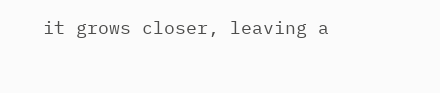it grows closer, leaving a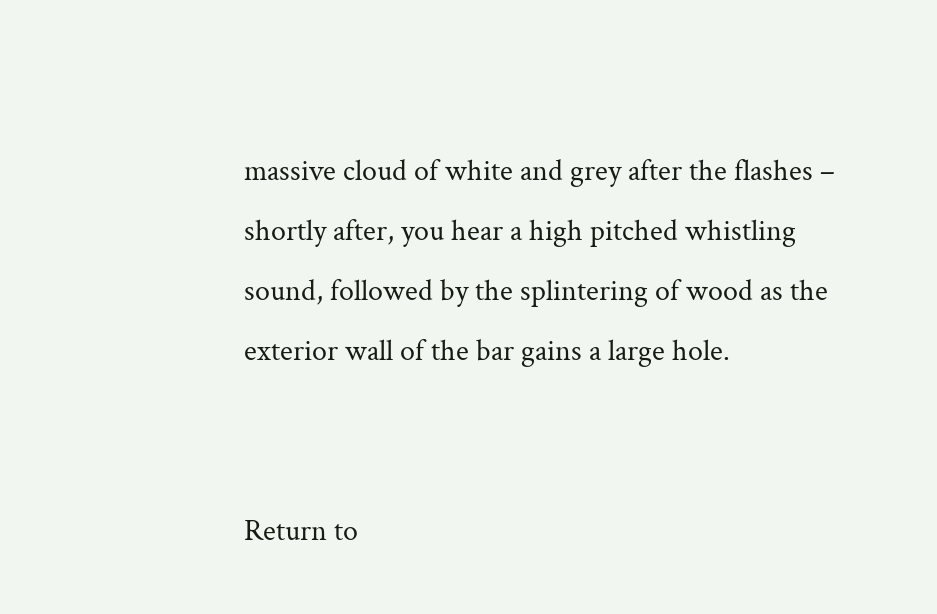massive cloud of white and grey after the flashes – shortly after, you hear a high pitched whistling sound, followed by the splintering of wood as the exterior wall of the bar gains a large hole.


Return to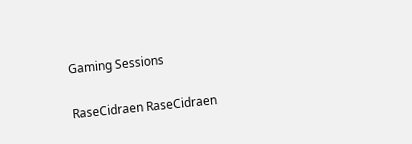Gaming Sessions


RaseCidraen RaseCidraen